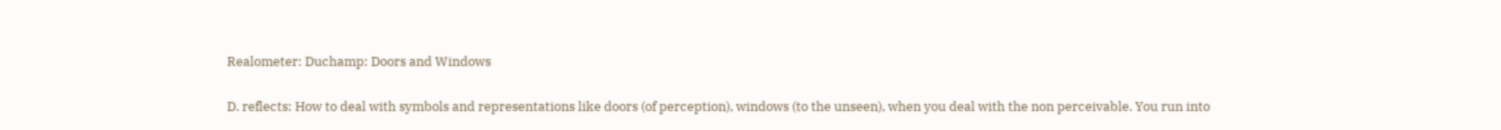Realometer: Duchamp: Doors and Windows

D. reflects: How to deal with symbols and representations like doors (of perception), windows (to the unseen), when you deal with the non perceivable. You run into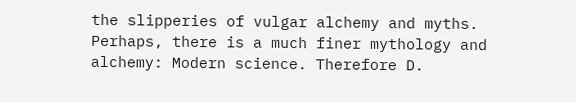the slipperies of vulgar alchemy and myths. Perhaps, there is a much finer mythology and alchemy: Modern science. Therefore D.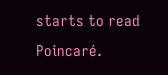starts to read Poincaré.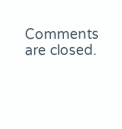Comments are closed.